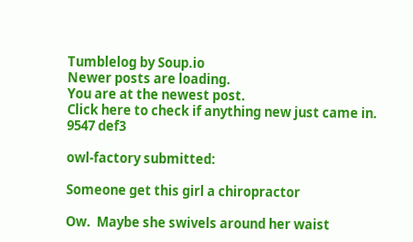Tumblelog by Soup.io
Newer posts are loading.
You are at the newest post.
Click here to check if anything new just came in.
9547 def3

owl-factory submitted:

Someone get this girl a chiropractor

Ow.  Maybe she swivels around her waist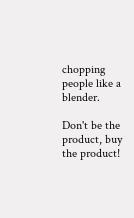chopping people like a blender.

Don't be the product, buy the product!